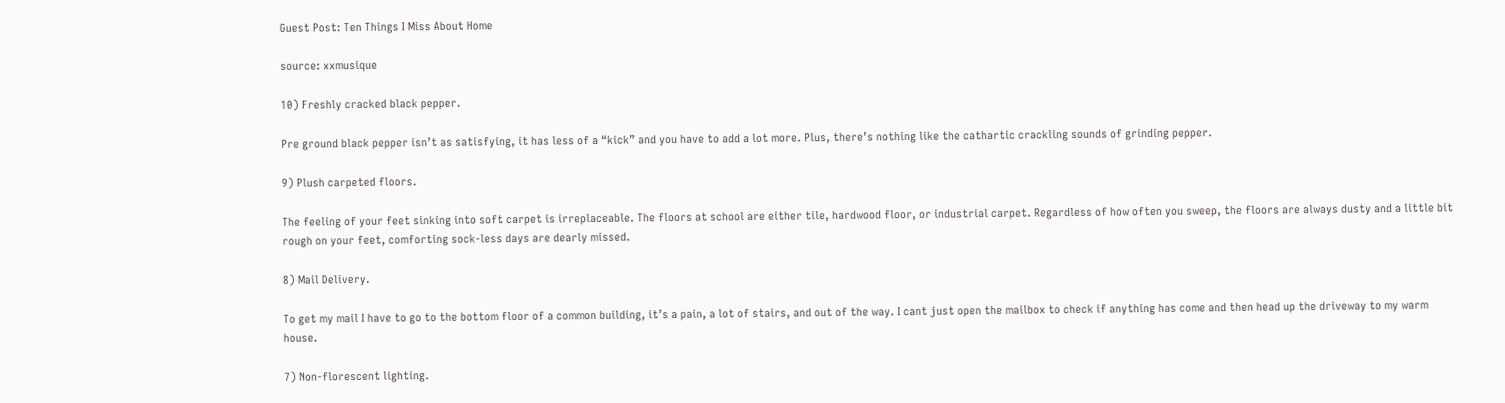Guest Post: Ten Things I Miss About Home

source: xxmusique

10) Freshly cracked black pepper.

Pre ground black pepper isn’t as satisfying, it has less of a “kick” and you have to add a lot more. Plus, there’s nothing like the cathartic crackling sounds of grinding pepper.

9) Plush carpeted floors.

The feeling of your feet sinking into soft carpet is irreplaceable. The floors at school are either tile, hardwood floor, or industrial carpet. Regardless of how often you sweep, the floors are always dusty and a little bit rough on your feet, comforting sock-less days are dearly missed.

8) Mail Delivery.

To get my mail I have to go to the bottom floor of a common building, it’s a pain, a lot of stairs, and out of the way. I cant just open the mailbox to check if anything has come and then head up the driveway to my warm house.

7) Non-florescent lighting.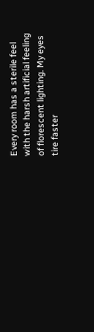Every room has a sterile feel with the harsh artificial feeling of florescent lighting. My eyes tire faster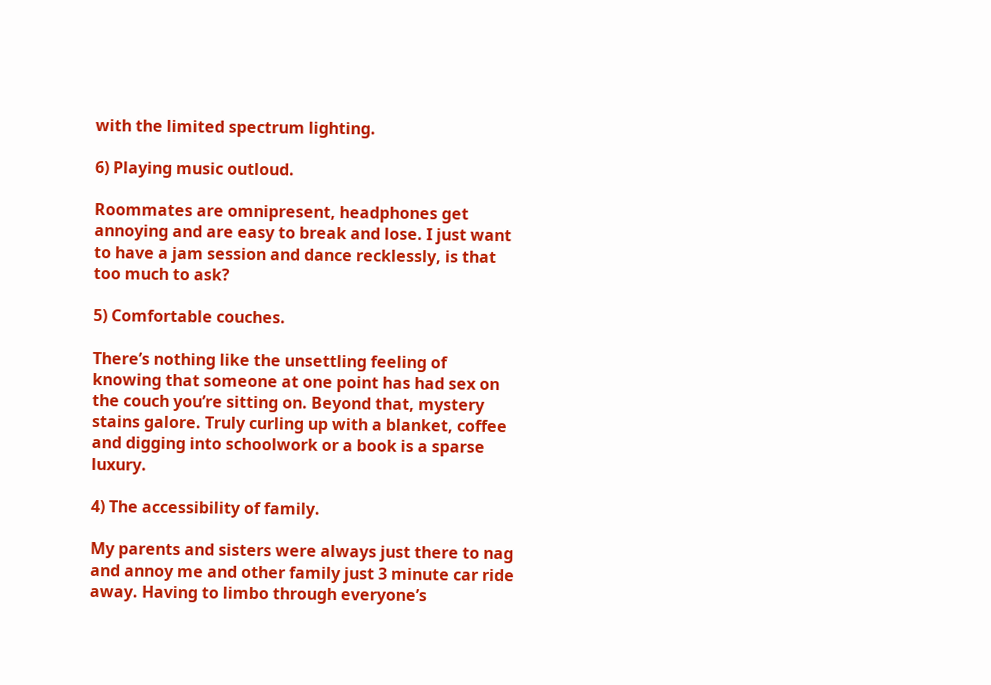with the limited spectrum lighting.

6) Playing music outloud.

Roommates are omnipresent, headphones get annoying and are easy to break and lose. I just want to have a jam session and dance recklessly, is that too much to ask?

5) Comfortable couches.

There’s nothing like the unsettling feeling of knowing that someone at one point has had sex on the couch you’re sitting on. Beyond that, mystery stains galore. Truly curling up with a blanket, coffee and digging into schoolwork or a book is a sparse luxury.

4) The accessibility of family.

My parents and sisters were always just there to nag and annoy me and other family just 3 minute car ride away. Having to limbo through everyone’s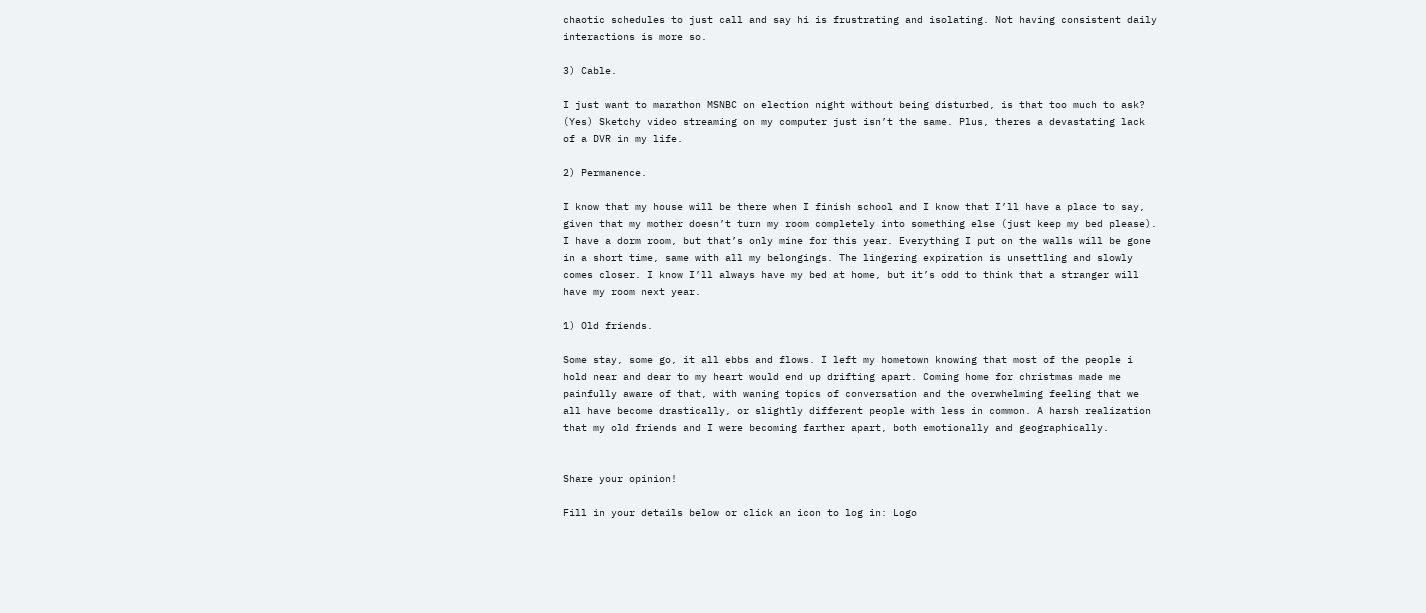chaotic schedules to just call and say hi is frustrating and isolating. Not having consistent daily interactions is more so.

3) Cable.

I just want to marathon MSNBC on election night without being disturbed, is that too much to ask? (Yes) Sketchy video streaming on my computer just isn’t the same. Plus, theres a devastating lack of a DVR in my life.

2) Permanence.

I know that my house will be there when I finish school and I know that I’ll have a place to say, given that my mother doesn’t turn my room completely into something else (just keep my bed please). I have a dorm room, but that’s only mine for this year. Everything I put on the walls will be gone in a short time, same with all my belongings. The lingering expiration is unsettling and slowly comes closer. I know I’ll always have my bed at home, but it’s odd to think that a stranger will have my room next year.

1) Old friends.

Some stay, some go, it all ebbs and flows. I left my hometown knowing that most of the people i hold near and dear to my heart would end up drifting apart. Coming home for christmas made me painfully aware of that, with waning topics of conversation and the overwhelming feeling that we all have become drastically, or slightly different people with less in common. A harsh realization that my old friends and I were becoming farther apart, both emotionally and geographically.


Share your opinion!

Fill in your details below or click an icon to log in: Logo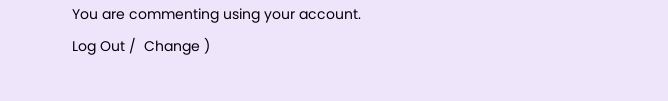You are commenting using your account. Log Out /  Change )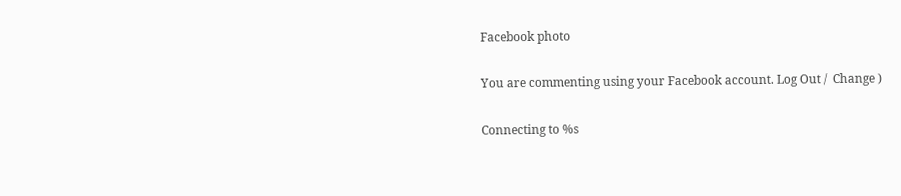Facebook photo

You are commenting using your Facebook account. Log Out /  Change )

Connecting to %s